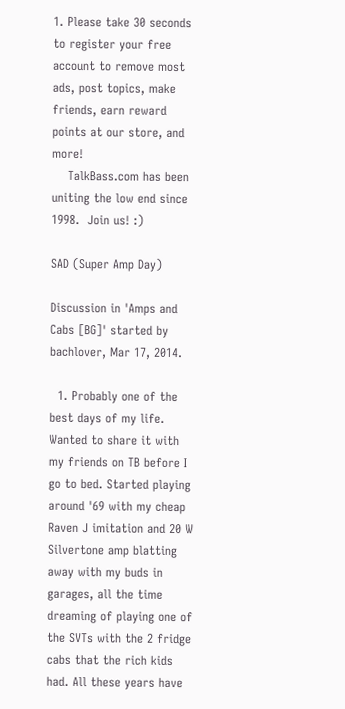1. Please take 30 seconds to register your free account to remove most ads, post topics, make friends, earn reward points at our store, and more!
    TalkBass.com has been uniting the low end since 1998.  Join us! :)

SAD (Super Amp Day)

Discussion in 'Amps and Cabs [BG]' started by bachlover, Mar 17, 2014.

  1. Probably one of the best days of my life. Wanted to share it with my friends on TB before I go to bed. Started playing around '69 with my cheap Raven J imitation and 20 W Silvertone amp blatting away with my buds in garages, all the time dreaming of playing one of the SVTs with the 2 fridge cabs that the rich kids had. All these years have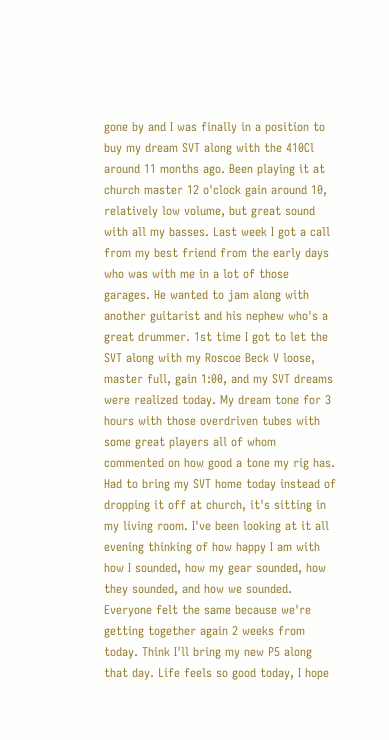gone by and I was finally in a position to buy my dream SVT along with the 410Cl around 11 months ago. Been playing it at church master 12 o'clock gain around 10, relatively low volume, but great sound with all my basses. Last week I got a call from my best friend from the early days who was with me in a lot of those garages. He wanted to jam along with another guitarist and his nephew who's a great drummer. 1st time I got to let the SVT along with my Roscoe Beck V loose, master full, gain 1:00, and my SVT dreams were realized today. My dream tone for 3 hours with those overdriven tubes with some great players all of whom commented on how good a tone my rig has. Had to bring my SVT home today instead of dropping it off at church, it's sitting in my living room. I've been looking at it all evening thinking of how happy I am with how I sounded, how my gear sounded, how they sounded, and how we sounded. Everyone felt the same because we're getting together again 2 weeks from today. Think I'll bring my new P5 along that day. Life feels so good today, I hope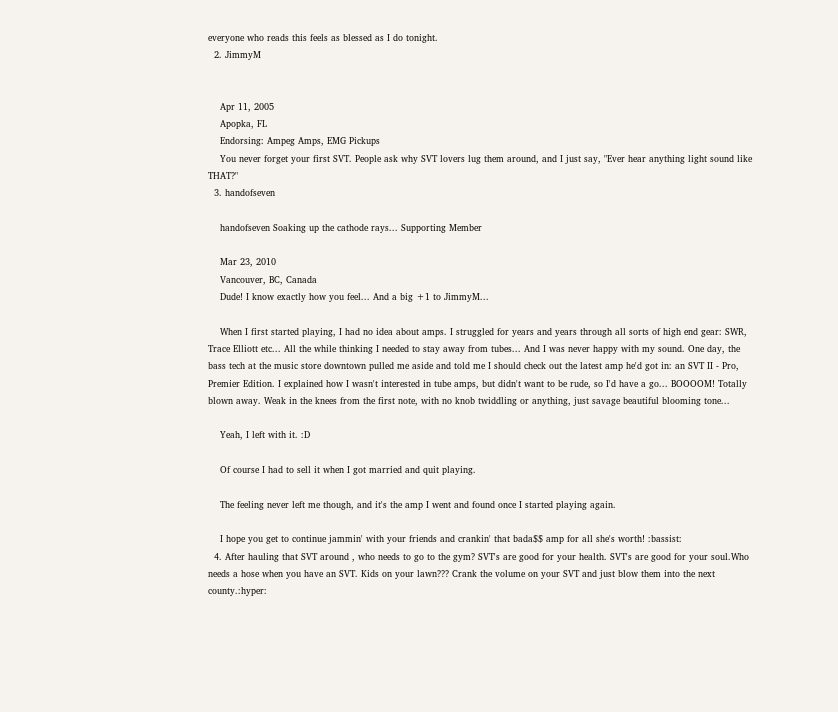everyone who reads this feels as blessed as I do tonight.
  2. JimmyM


    Apr 11, 2005
    Apopka, FL
    Endorsing: Ampeg Amps, EMG Pickups
    You never forget your first SVT. People ask why SVT lovers lug them around, and I just say, "Ever hear anything light sound like THAT?"
  3. handofseven

    handofseven Soaking up the cathode rays... Supporting Member

    Mar 23, 2010
    Vancouver, BC, Canada
    Dude! I know exactly how you feel... And a big +1 to JimmyM...

    When I first started playing, I had no idea about amps. I struggled for years and years through all sorts of high end gear: SWR, Trace Elliott etc... All the while thinking I needed to stay away from tubes... And I was never happy with my sound. One day, the bass tech at the music store downtown pulled me aside and told me I should check out the latest amp he'd got in: an SVT II - Pro, Premier Edition. I explained how I wasn't interested in tube amps, but didn't want to be rude, so I'd have a go... BOOOOM! Totally blown away. Weak in the knees from the first note, with no knob twiddling or anything, just savage beautiful blooming tone...

    Yeah, I left with it. :D

    Of course I had to sell it when I got married and quit playing.

    The feeling never left me though, and it's the amp I went and found once I started playing again.

    I hope you get to continue jammin' with your friends and crankin' that bada$$ amp for all she's worth! :bassist:
  4. After hauling that SVT around , who needs to go to the gym? SVT's are good for your health. SVT's are good for your soul.Who needs a hose when you have an SVT. Kids on your lawn??? Crank the volume on your SVT and just blow them into the next county.:hyper: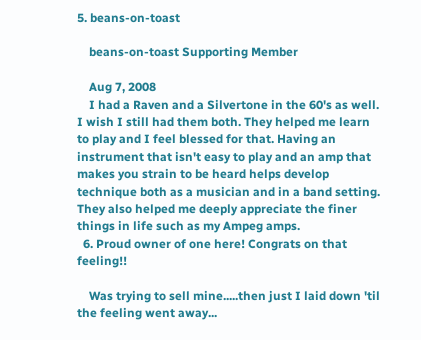5. beans-on-toast

    beans-on-toast Supporting Member

    Aug 7, 2008
    I had a Raven and a Silvertone in the 60's as well. I wish I still had them both. They helped me learn to play and I feel blessed for that. Having an instrument that isn't easy to play and an amp that makes you strain to be heard helps develop technique both as a musician and in a band setting. They also helped me deeply appreciate the finer things in life such as my Ampeg amps.
  6. Proud owner of one here! Congrats on that feeling!!

    Was trying to sell mine.....then just I laid down 'til the feeling went away...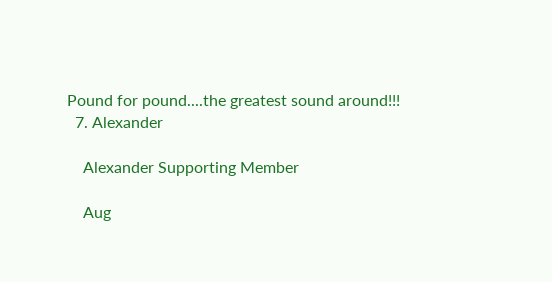Pound for pound....the greatest sound around!!!
  7. Alexander

    Alexander Supporting Member

    Aug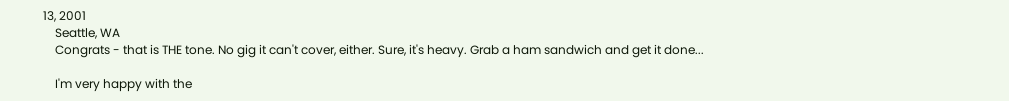13, 2001
    Seattle, WA
    Congrats - that is THE tone. No gig it can't cover, either. Sure, it's heavy. Grab a ham sandwich and get it done...

    I'm very happy with the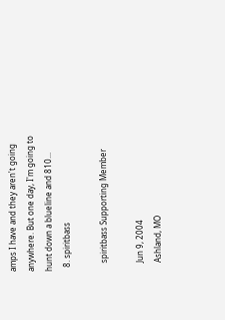amps I have and they aren't going anywhere. But one day, I'm going to hunt down a blueline and 810...
  8. spiritbass

    spiritbass Supporting Member

    Jun 9, 2004
    Ashland, MO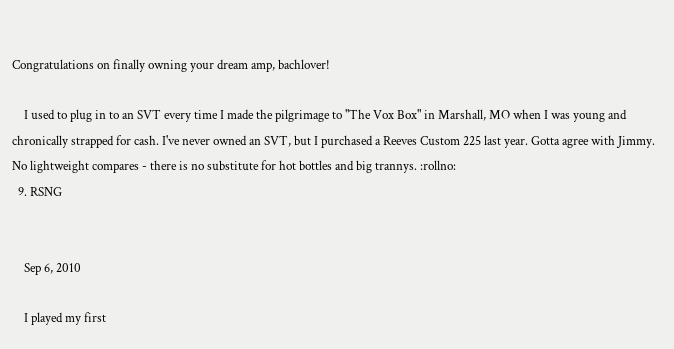Congratulations on finally owning your dream amp, bachlover!

    I used to plug in to an SVT every time I made the pilgrimage to "The Vox Box" in Marshall, MO when I was young and chronically strapped for cash. I've never owned an SVT, but I purchased a Reeves Custom 225 last year. Gotta agree with Jimmy. No lightweight compares - there is no substitute for hot bottles and big trannys. :rollno:
  9. RSNG


    Sep 6, 2010

    I played my first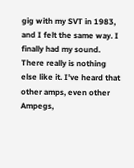gig with my SVT in 1983, and I felt the same way. I finally had my sound. There really is nothing else like it. I've heard that other amps, even other Ampegs,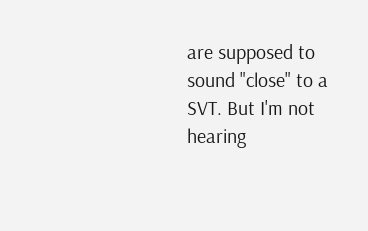are supposed to sound "close" to a SVT. But I'm not hearing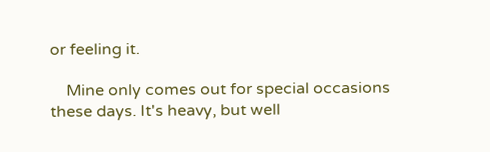or feeling it.

    Mine only comes out for special occasions these days. It's heavy, but well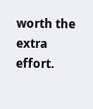worth the extra effort.